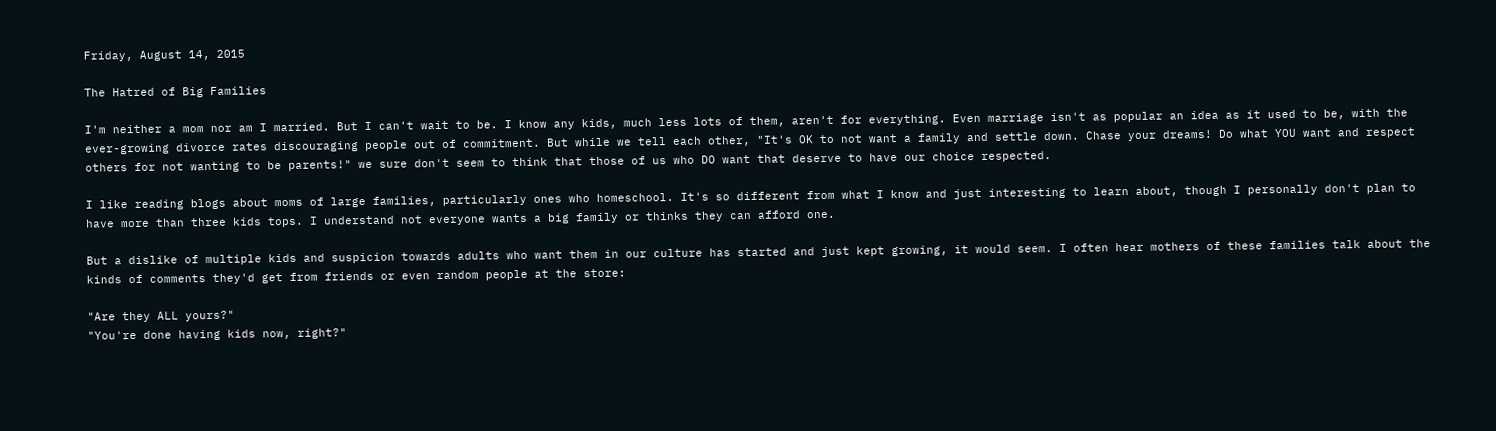Friday, August 14, 2015

The Hatred of Big Families

I'm neither a mom nor am I married. But I can't wait to be. I know any kids, much less lots of them, aren't for everything. Even marriage isn't as popular an idea as it used to be, with the ever-growing divorce rates discouraging people out of commitment. But while we tell each other, "It's OK to not want a family and settle down. Chase your dreams! Do what YOU want and respect others for not wanting to be parents!" we sure don't seem to think that those of us who DO want that deserve to have our choice respected.

I like reading blogs about moms of large families, particularly ones who homeschool. It's so different from what I know and just interesting to learn about, though I personally don't plan to have more than three kids tops. I understand not everyone wants a big family or thinks they can afford one.

But a dislike of multiple kids and suspicion towards adults who want them in our culture has started and just kept growing, it would seem. I often hear mothers of these families talk about the kinds of comments they'd get from friends or even random people at the store:

"Are they ALL yours?"
"You're done having kids now, right?"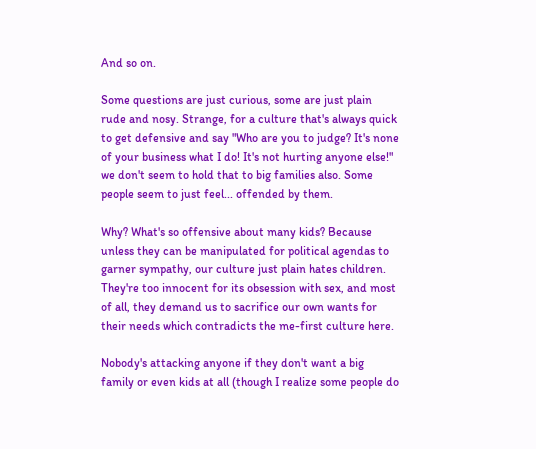And so on.

Some questions are just curious, some are just plain rude and nosy. Strange, for a culture that's always quick to get defensive and say "Who are you to judge? It's none of your business what I do! It's not hurting anyone else!" we don't seem to hold that to big families also. Some people seem to just feel... offended by them.

Why? What's so offensive about many kids? Because unless they can be manipulated for political agendas to garner sympathy, our culture just plain hates children. They're too innocent for its obsession with sex, and most of all, they demand us to sacrifice our own wants for their needs which contradicts the me-first culture here.

Nobody's attacking anyone if they don't want a big family or even kids at all (though I realize some people do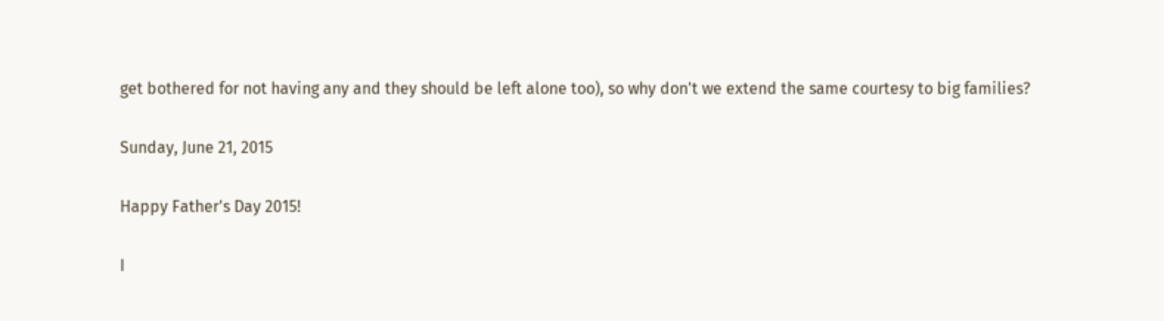get bothered for not having any and they should be left alone too), so why don't we extend the same courtesy to big families?

Sunday, June 21, 2015

Happy Father's Day 2015!

I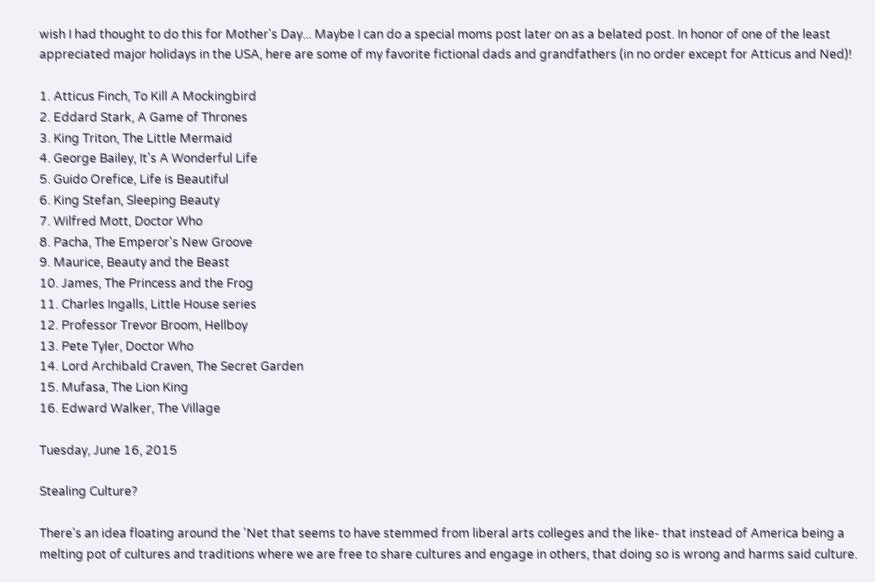wish I had thought to do this for Mother's Day... Maybe I can do a special moms post later on as a belated post. In honor of one of the least appreciated major holidays in the USA, here are some of my favorite fictional dads and grandfathers (in no order except for Atticus and Ned)!

1. Atticus Finch, To Kill A Mockingbird
2. Eddard Stark, A Game of Thrones
3. King Triton, The Little Mermaid
4. George Bailey, It's A Wonderful Life
5. Guido Orefice, Life is Beautiful
6. King Stefan, Sleeping Beauty
7. Wilfred Mott, Doctor Who
8. Pacha, The Emperor's New Groove
9. Maurice, Beauty and the Beast
10. James, The Princess and the Frog
11. Charles Ingalls, Little House series
12. Professor Trevor Broom, Hellboy
13. Pete Tyler, Doctor Who
14. Lord Archibald Craven, The Secret Garden
15. Mufasa, The Lion King
16. Edward Walker, The Village

Tuesday, June 16, 2015

Stealing Culture?

There's an idea floating around the 'Net that seems to have stemmed from liberal arts colleges and the like- that instead of America being a melting pot of cultures and traditions where we are free to share cultures and engage in others, that doing so is wrong and harms said culture.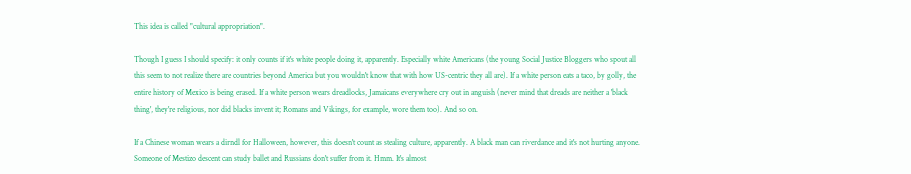This idea is called "cultural appropriation".

Though I guess I should specify: it only counts if it's white people doing it, apparently. Especially white Americans (the young Social Justice Bloggers who spout all this seem to not realize there are countries beyond America but you wouldn't know that with how US-centric they all are). If a white person eats a taco, by golly, the entire history of Mexico is being erased. If a white person wears dreadlocks, Jamaicans everywhere cry out in anguish (never mind that dreads are neither a 'black thing', they're religious, nor did blacks invent it; Romans and Vikings, for example, wore them too). And so on.

If a Chinese woman wears a dirndl for Halloween, however, this doesn't count as stealing culture, apparently. A black man can riverdance and it's not hurting anyone. Someone of Mestizo descent can study ballet and Russians don't suffer from it. Hmm. It's almost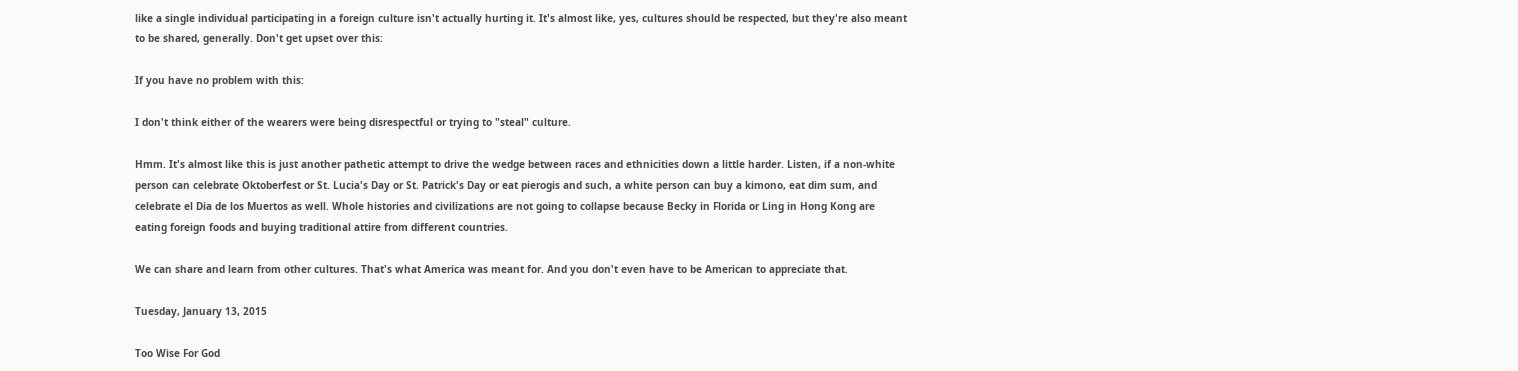like a single individual participating in a foreign culture isn't actually hurting it. It's almost like, yes, cultures should be respected, but they're also meant to be shared, generally. Don't get upset over this:

If you have no problem with this:

I don't think either of the wearers were being disrespectful or trying to "steal" culture.

Hmm. It's almost like this is just another pathetic attempt to drive the wedge between races and ethnicities down a little harder. Listen, if a non-white person can celebrate Oktoberfest or St. Lucia's Day or St. Patrick's Day or eat pierogis and such, a white person can buy a kimono, eat dim sum, and celebrate el Dia de los Muertos as well. Whole histories and civilizations are not going to collapse because Becky in Florida or Ling in Hong Kong are eating foreign foods and buying traditional attire from different countries.

We can share and learn from other cultures. That's what America was meant for. And you don't even have to be American to appreciate that.

Tuesday, January 13, 2015

Too Wise For God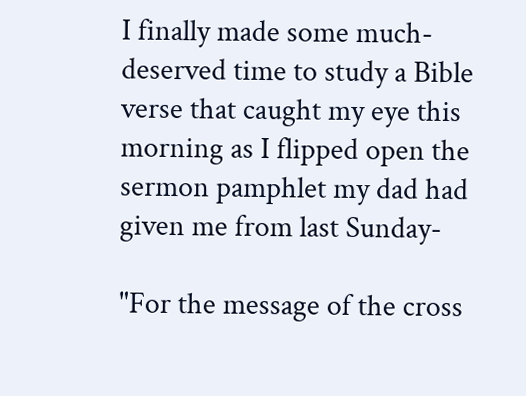I finally made some much-deserved time to study a Bible verse that caught my eye this morning as I flipped open the sermon pamphlet my dad had given me from last Sunday-

"For the message of the cross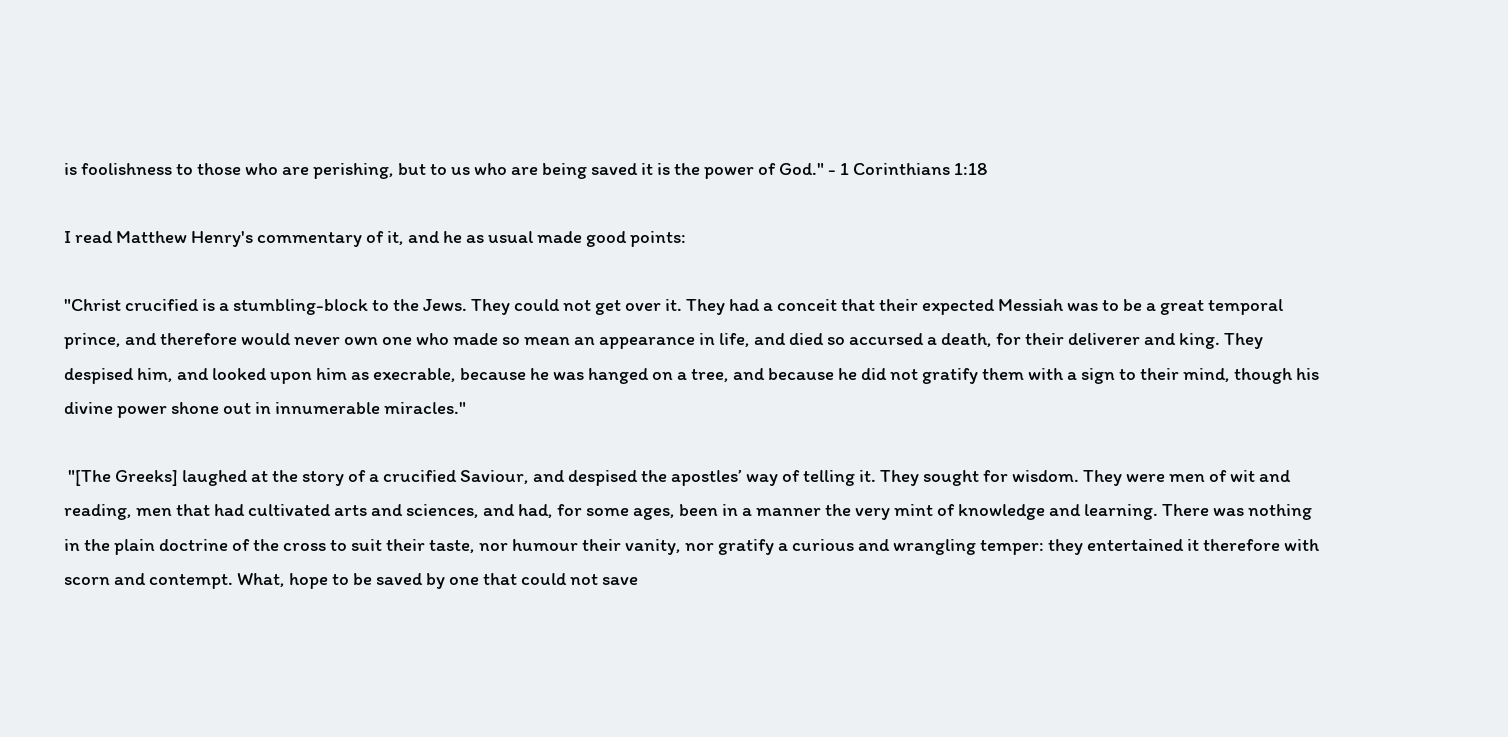is foolishness to those who are perishing, but to us who are being saved it is the power of God." - 1 Corinthians 1:18

I read Matthew Henry's commentary of it, and he as usual made good points:

"Christ crucified is a stumbling-block to the Jews. They could not get over it. They had a conceit that their expected Messiah was to be a great temporal prince, and therefore would never own one who made so mean an appearance in life, and died so accursed a death, for their deliverer and king. They despised him, and looked upon him as execrable, because he was hanged on a tree, and because he did not gratify them with a sign to their mind, though his divine power shone out in innumerable miracles."

 "[The Greeks] laughed at the story of a crucified Saviour, and despised the apostles’ way of telling it. They sought for wisdom. They were men of wit and reading, men that had cultivated arts and sciences, and had, for some ages, been in a manner the very mint of knowledge and learning. There was nothing in the plain doctrine of the cross to suit their taste, nor humour their vanity, nor gratify a curious and wrangling temper: they entertained it therefore with scorn and contempt. What, hope to be saved by one that could not save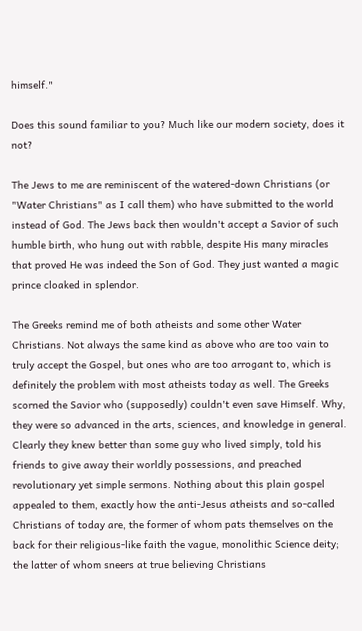himself."

Does this sound familiar to you? Much like our modern society, does it not?

The Jews to me are reminiscent of the watered-down Christians (or "Water Christians" as I call them) who have submitted to the world instead of God. The Jews back then wouldn't accept a Savior of such humble birth, who hung out with rabble, despite His many miracles that proved He was indeed the Son of God. They just wanted a magic prince cloaked in splendor.

The Greeks remind me of both atheists and some other Water Christians. Not always the same kind as above who are too vain to truly accept the Gospel, but ones who are too arrogant to, which is definitely the problem with most atheists today as well. The Greeks scorned the Savior who (supposedly) couldn't even save Himself. Why, they were so advanced in the arts, sciences, and knowledge in general. Clearly they knew better than some guy who lived simply, told his friends to give away their worldly possessions, and preached revolutionary yet simple sermons. Nothing about this plain gospel appealed to them, exactly how the anti-Jesus atheists and so-called Christians of today are, the former of whom pats themselves on the back for their religious-like faith the vague, monolithic Science deity; the latter of whom sneers at true believing Christians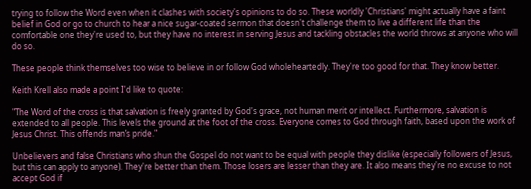trying to follow the Word even when it clashes with society's opinions to do so. These worldly 'Christians' might actually have a faint belief in God or go to church to hear a nice sugar-coated sermon that doesn't challenge them to live a different life than the comfortable one they're used to, but they have no interest in serving Jesus and tackling obstacles the world throws at anyone who will do so.

These people think themselves too wise to believe in or follow God wholeheartedly. They're too good for that. They know better.

Keith Krell also made a point I'd like to quote:

"The Word of the cross is that salvation is freely granted by God's grace, not human merit or intellect. Furthermore, salvation is extended to all people. This levels the ground at the foot of the cross. Everyone comes to God through faith, based upon the work of Jesus Christ. This offends man’s pride."

Unbelievers and false Christians who shun the Gospel do not want to be equal with people they dislike (especially followers of Jesus, but this can apply to anyone). They're better than them. Those losers are lesser than they are. It also means they're no excuse to not accept God if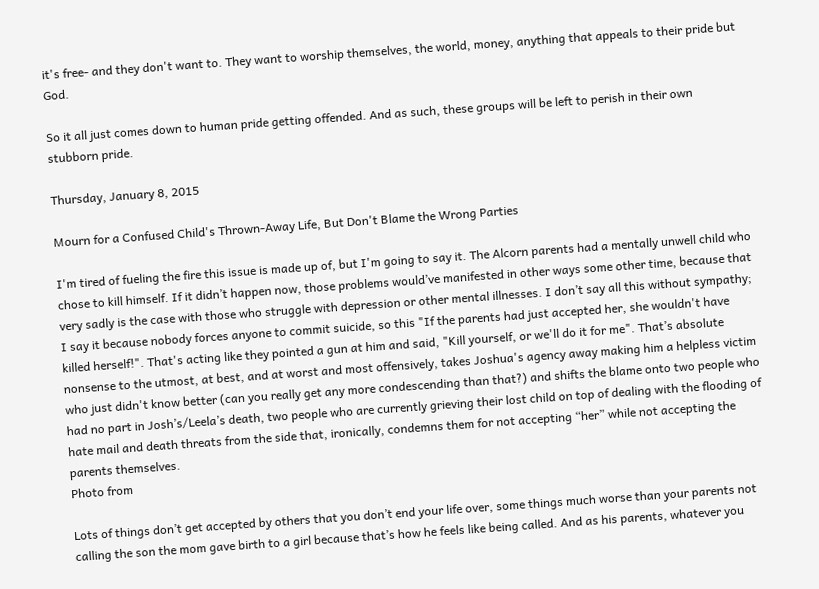it's free- and they don't want to. They want to worship themselves, the world, money, anything that appeals to their pride but God.

So it all just comes down to human pride getting offended. And as such, these groups will be left to perish in their own stubborn pride.

Thursday, January 8, 2015

Mourn for a Confused Child's Thrown-Away Life, But Don't Blame the Wrong Parties

I'm tired of fueling the fire this issue is made up of, but I'm going to say it. The Alcorn parents had a mentally unwell child who chose to kill himself. If it didn’t happen now, those problems would’ve manifested in other ways some other time, because that very sadly is the case with those who struggle with depression or other mental illnesses. I don’t say all this without sympathy; I say it because nobody forces anyone to commit suicide, so this "If the parents had just accepted her, she wouldn't have killed herself!". That's acting like they pointed a gun at him and said, "Kill yourself, or we'll do it for me". That’s absolute nonsense to the utmost, at best, and at worst and most offensively, takes Joshua's agency away making him a helpless victim who just didn't know better (can you really get any more condescending than that?) and shifts the blame onto two people who had no part in Josh’s/Leela’s death, two people who are currently grieving their lost child on top of dealing with the flooding of hate mail and death threats from the side that, ironically, condemns them for not accepting “her” while not accepting the parents themselves.
Photo from

Lots of things don’t get accepted by others that you don’t end your life over, some things much worse than your parents not calling the son the mom gave birth to a girl because that’s how he feels like being called. And as his parents, whatever you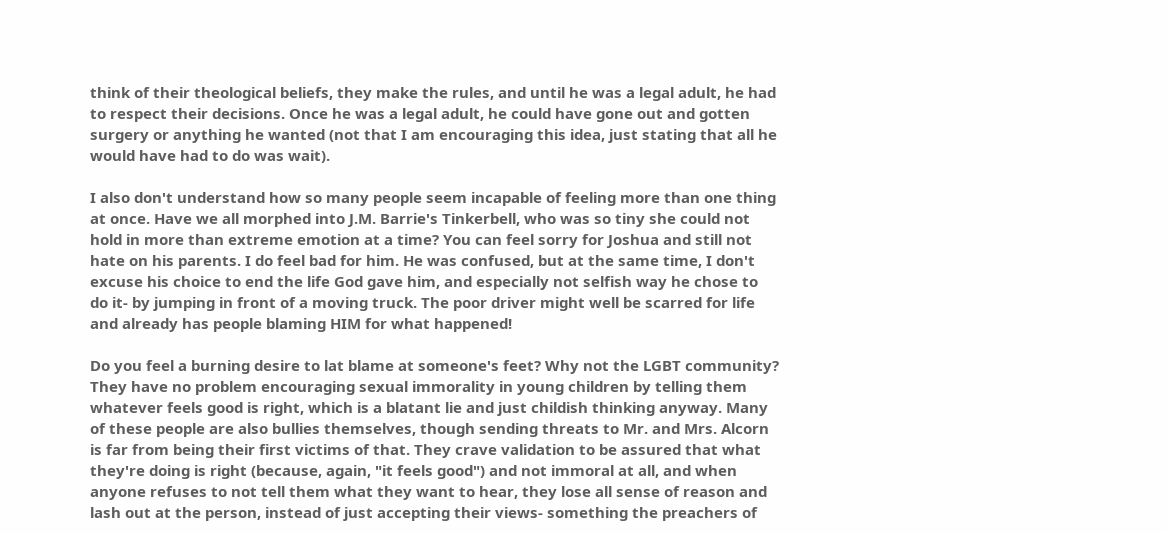think of their theological beliefs, they make the rules, and until he was a legal adult, he had to respect their decisions. Once he was a legal adult, he could have gone out and gotten surgery or anything he wanted (not that I am encouraging this idea, just stating that all he would have had to do was wait).

I also don't understand how so many people seem incapable of feeling more than one thing at once. Have we all morphed into J.M. Barrie's Tinkerbell, who was so tiny she could not hold in more than extreme emotion at a time? You can feel sorry for Joshua and still not hate on his parents. I do feel bad for him. He was confused, but at the same time, I don't excuse his choice to end the life God gave him, and especially not selfish way he chose to do it- by jumping in front of a moving truck. The poor driver might well be scarred for life and already has people blaming HIM for what happened!

Do you feel a burning desire to lat blame at someone's feet? Why not the LGBT community? They have no problem encouraging sexual immorality in young children by telling them whatever feels good is right, which is a blatant lie and just childish thinking anyway. Many of these people are also bullies themselves, though sending threats to Mr. and Mrs. Alcorn is far from being their first victims of that. They crave validation to be assured that what they're doing is right (because, again, "it feels good") and not immoral at all, and when anyone refuses to not tell them what they want to hear, they lose all sense of reason and lash out at the person, instead of just accepting their views- something the preachers of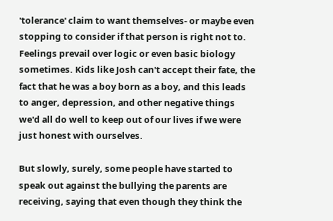'tolerance' claim to want themselves- or maybe even stopping to consider if that person is right not to. Feelings prevail over logic or even basic biology sometimes. Kids like Josh can't accept their fate, the fact that he was a boy born as a boy, and this leads to anger, depression, and other negative things we'd all do well to keep out of our lives if we were just honest with ourselves.

But slowly, surely, some people have started to speak out against the bullying the parents are receiving, saying that even though they think the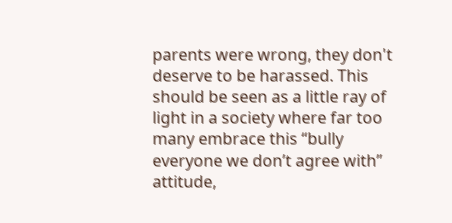parents were wrong, they don't deserve to be harassed. This should be seen as a little ray of light in a society where far too many embrace this “bully everyone we don’t agree with” attitude,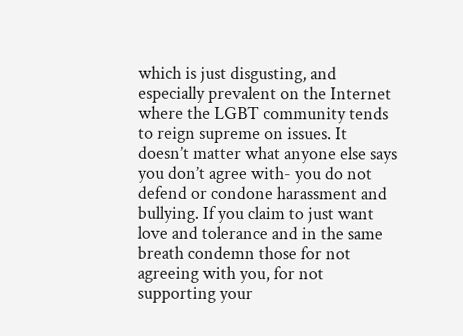which is just disgusting, and especially prevalent on the Internet where the LGBT community tends to reign supreme on issues. It doesn’t matter what anyone else says you don’t agree with- you do not defend or condone harassment and bullying. If you claim to just want love and tolerance and in the same breath condemn those for not agreeing with you, for not supporting your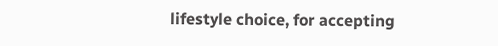lifestyle choice, for accepting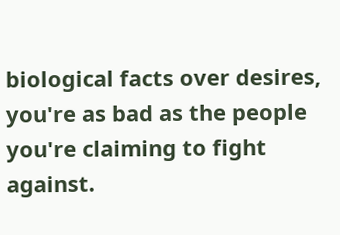biological facts over desires, you're as bad as the people you're claiming to fight against.